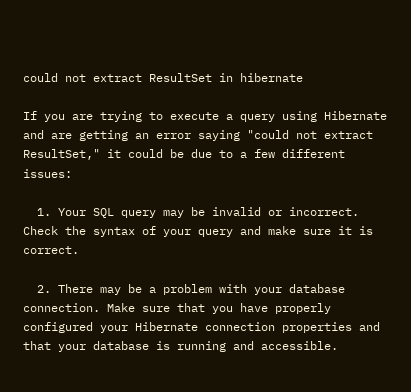could not extract ResultSet in hibernate

If you are trying to execute a query using Hibernate and are getting an error saying "could not extract ResultSet," it could be due to a few different issues:

  1. Your SQL query may be invalid or incorrect. Check the syntax of your query and make sure it is correct.

  2. There may be a problem with your database connection. Make sure that you have properly configured your Hibernate connection properties and that your database is running and accessible.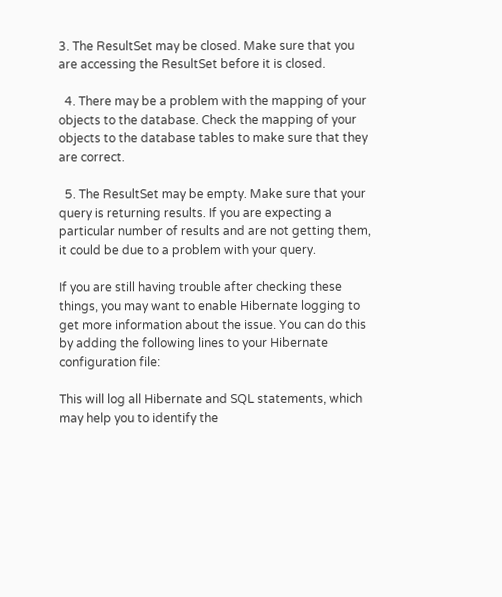3. The ResultSet may be closed. Make sure that you are accessing the ResultSet before it is closed.

  4. There may be a problem with the mapping of your objects to the database. Check the mapping of your objects to the database tables to make sure that they are correct.

  5. The ResultSet may be empty. Make sure that your query is returning results. If you are expecting a particular number of results and are not getting them, it could be due to a problem with your query.

If you are still having trouble after checking these things, you may want to enable Hibernate logging to get more information about the issue. You can do this by adding the following lines to your Hibernate configuration file:

This will log all Hibernate and SQL statements, which may help you to identify the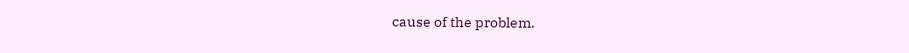cause of the problem.